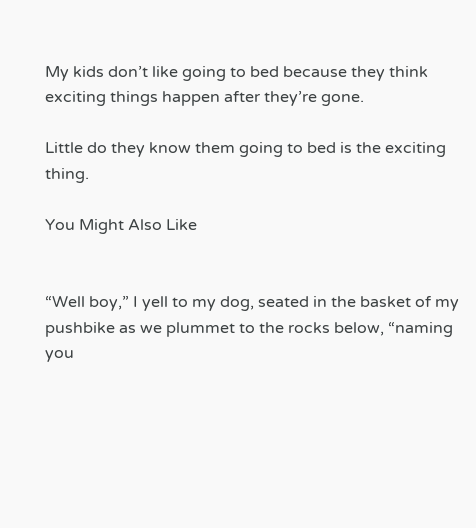My kids don’t like going to bed because they think exciting things happen after they’re gone.

Little do they know them going to bed is the exciting thing.

You Might Also Like


“Well boy,” I yell to my dog, seated in the basket of my pushbike as we plummet to the rocks below, “naming you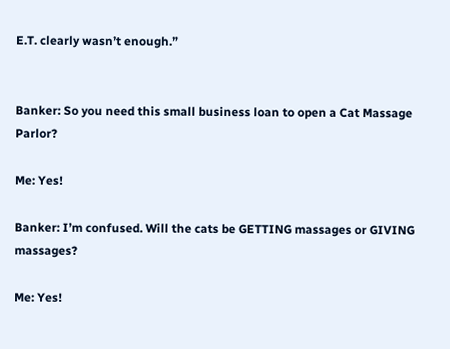E.T. clearly wasn’t enough.”


Banker: So you need this small business loan to open a Cat Massage Parlor?

Me: Yes!

Banker: I’m confused. Will the cats be GETTING massages or GIVING massages?

Me: Yes!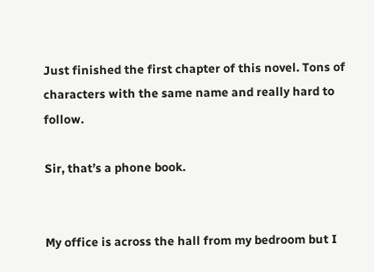Just finished the first chapter of this novel. Tons of characters with the same name and really hard to follow.

Sir, that’s a phone book.


My office is across the hall from my bedroom but I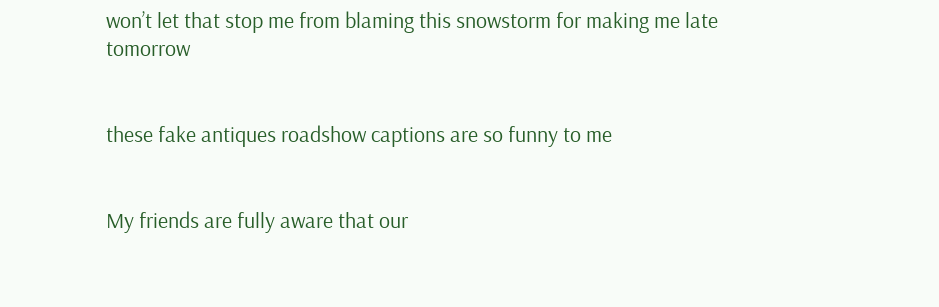won’t let that stop me from blaming this snowstorm for making me late tomorrow


these fake antiques roadshow captions are so funny to me


My friends are fully aware that our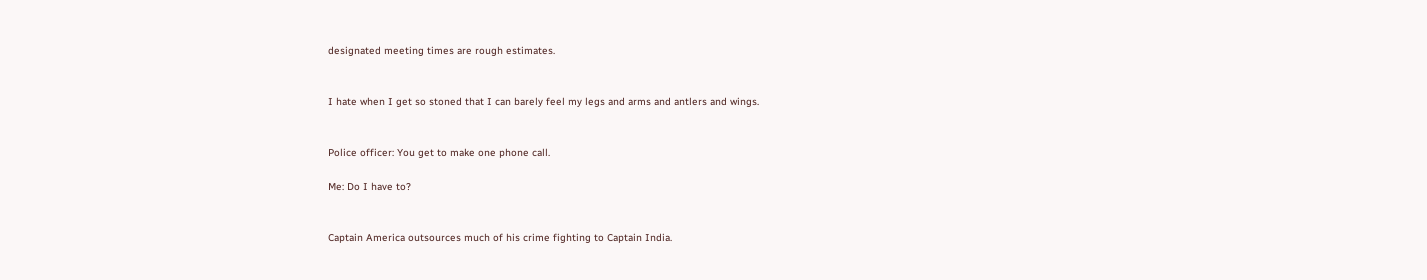designated meeting times are rough estimates.


I hate when I get so stoned that I can barely feel my legs and arms and antlers and wings.


Police officer: You get to make one phone call.

Me: Do I have to?


Captain America outsources much of his crime fighting to Captain India.